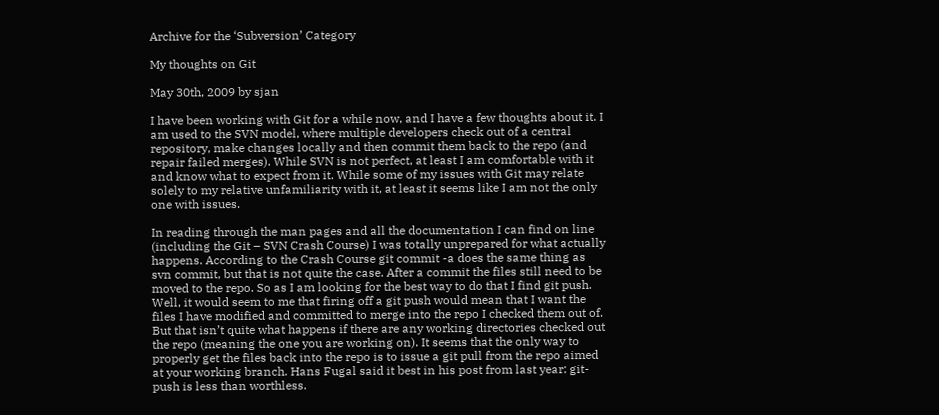Archive for the ‘Subversion’ Category

My thoughts on Git

May 30th, 2009 by sjan

I have been working with Git for a while now, and I have a few thoughts about it. I am used to the SVN model, where multiple developers check out of a central repository, make changes locally and then commit them back to the repo (and repair failed merges). While SVN is not perfect, at least I am comfortable with it and know what to expect from it. While some of my issues with Git may relate solely to my relative unfamiliarity with it, at least it seems like I am not the only one with issues.

In reading through the man pages and all the documentation I can find on line (including the Git – SVN Crash Course) I was totally unprepared for what actually happens. According to the Crash Course git commit -a does the same thing as svn commit, but that is not quite the case. After a commit the files still need to be moved to the repo. So as I am looking for the best way to do that I find git push. Well, it would seem to me that firing off a git push would mean that I want the files I have modified and committed to merge into the repo I checked them out of. But that isn’t quite what happens if there are any working directories checked out the repo (meaning the one you are working on). It seems that the only way to properly get the files back into the repo is to issue a git pull from the repo aimed at your working branch. Hans Fugal said it best in his post from last year: git-push is less than worthless.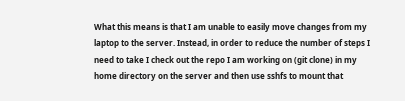What this means is that I am unable to easily move changes from my laptop to the server. Instead, in order to reduce the number of steps I need to take I check out the repo I am working on (git clone) in my home directory on the server and then use sshfs to mount that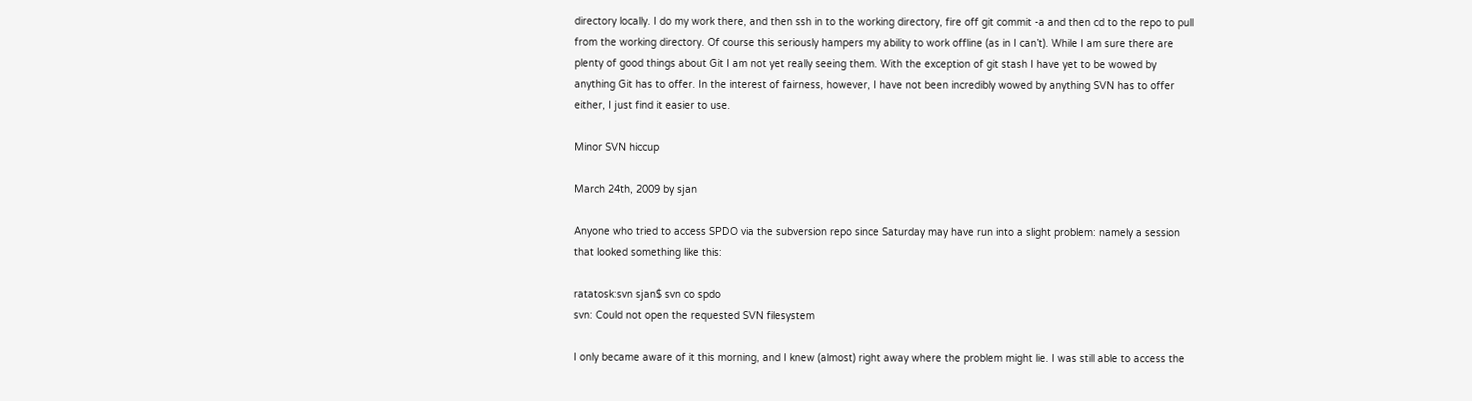directory locally. I do my work there, and then ssh in to the working directory, fire off git commit -a and then cd to the repo to pull from the working directory. Of course this seriously hampers my ability to work offline (as in I can’t). While I am sure there are plenty of good things about Git I am not yet really seeing them. With the exception of git stash I have yet to be wowed by anything Git has to offer. In the interest of fairness, however, I have not been incredibly wowed by anything SVN has to offer either, I just find it easier to use.

Minor SVN hiccup

March 24th, 2009 by sjan

Anyone who tried to access SPDO via the subversion repo since Saturday may have run into a slight problem: namely a session that looked something like this:

ratatosk:svn sjan$ svn co spdo
svn: Could not open the requested SVN filesystem

I only became aware of it this morning, and I knew (almost) right away where the problem might lie. I was still able to access the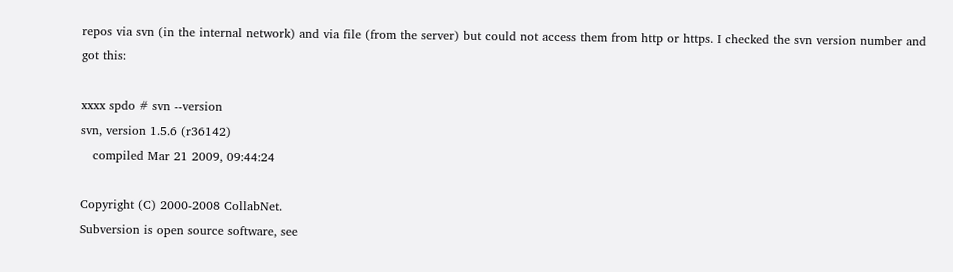repos via svn (in the internal network) and via file (from the server) but could not access them from http or https. I checked the svn version number and got this:

xxxx spdo # svn --version
svn, version 1.5.6 (r36142)
   compiled Mar 21 2009, 09:44:24

Copyright (C) 2000-2008 CollabNet.
Subversion is open source software, see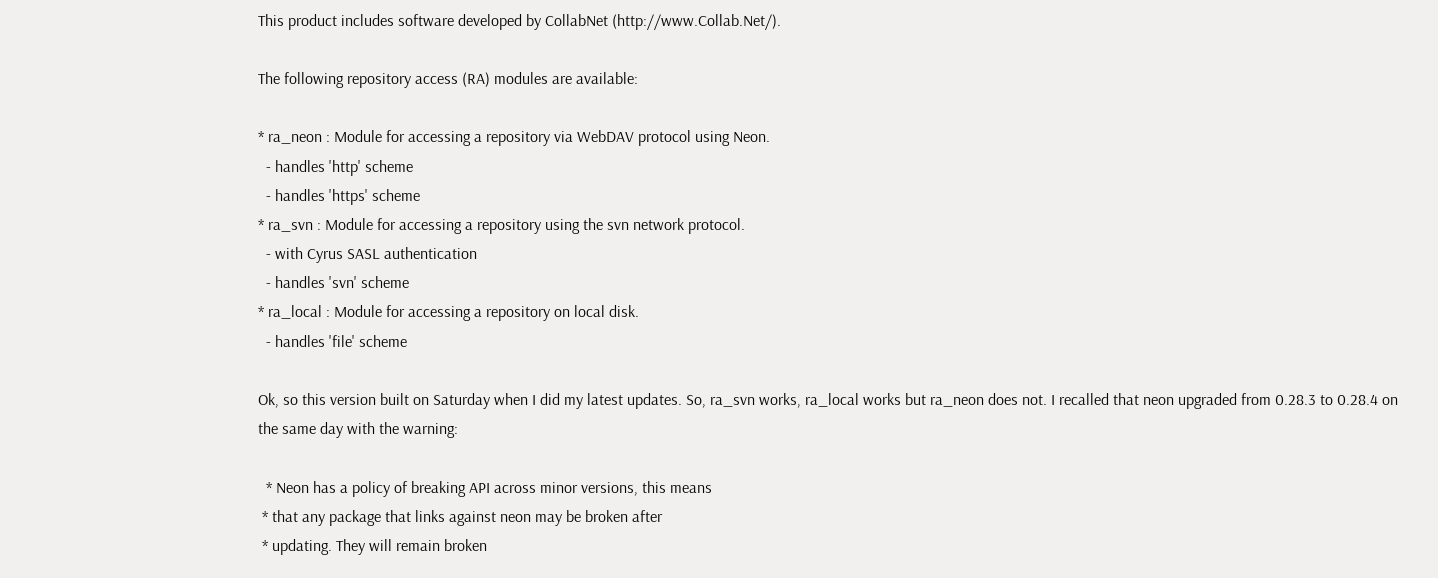This product includes software developed by CollabNet (http://www.Collab.Net/).

The following repository access (RA) modules are available:

* ra_neon : Module for accessing a repository via WebDAV protocol using Neon.
  - handles 'http' scheme
  - handles 'https' scheme
* ra_svn : Module for accessing a repository using the svn network protocol.
  - with Cyrus SASL authentication
  - handles 'svn' scheme
* ra_local : Module for accessing a repository on local disk.
  - handles 'file' scheme

Ok, so this version built on Saturday when I did my latest updates. So, ra_svn works, ra_local works but ra_neon does not. I recalled that neon upgraded from 0.28.3 to 0.28.4 on the same day with the warning:

  * Neon has a policy of breaking API across minor versions, this means
 * that any package that links against neon may be broken after
 * updating. They will remain broken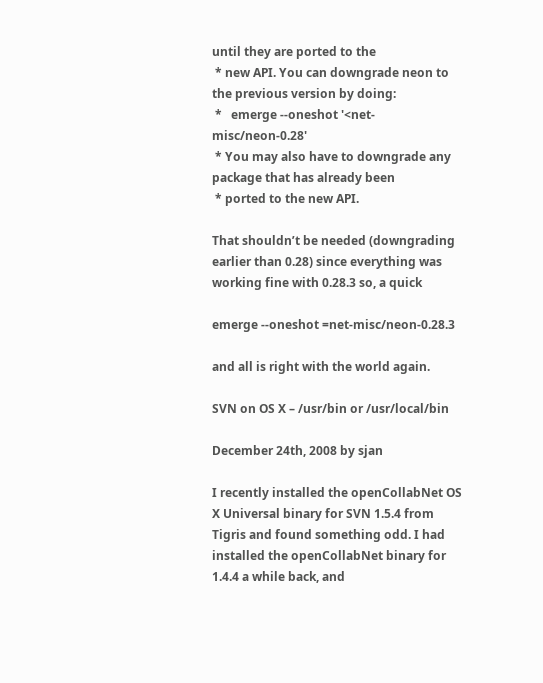until they are ported to the
 * new API. You can downgrade neon to the previous version by doing:
 *   emerge --oneshot '<net-misc/neon-0.28'
 * You may also have to downgrade any package that has already been
 * ported to the new API.

That shouldn’t be needed (downgrading earlier than 0.28) since everything was working fine with 0.28.3 so, a quick

emerge --oneshot =net-misc/neon-0.28.3

and all is right with the world again.

SVN on OS X – /usr/bin or /usr/local/bin

December 24th, 2008 by sjan

I recently installed the openCollabNet OS X Universal binary for SVN 1.5.4 from Tigris and found something odd. I had installed the openCollabNet binary for 1.4.4 a while back, and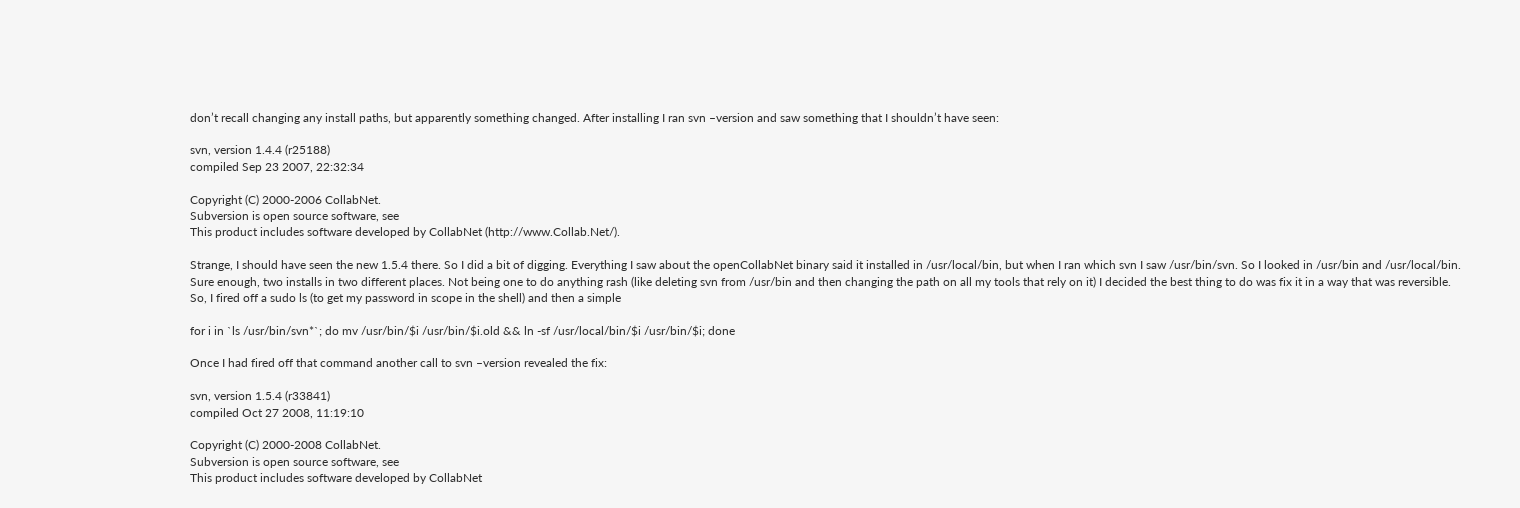don’t recall changing any install paths, but apparently something changed. After installing I ran svn –version and saw something that I shouldn’t have seen:

svn, version 1.4.4 (r25188)
compiled Sep 23 2007, 22:32:34

Copyright (C) 2000-2006 CollabNet.
Subversion is open source software, see
This product includes software developed by CollabNet (http://www.Collab.Net/).

Strange, I should have seen the new 1.5.4 there. So I did a bit of digging. Everything I saw about the openCollabNet binary said it installed in /usr/local/bin, but when I ran which svn I saw /usr/bin/svn. So I looked in /usr/bin and /usr/local/bin. Sure enough, two installs in two different places. Not being one to do anything rash (like deleting svn from /usr/bin and then changing the path on all my tools that rely on it) I decided the best thing to do was fix it in a way that was reversible. So, I fired off a sudo ls (to get my password in scope in the shell) and then a simple

for i in `ls /usr/bin/svn*`; do mv /usr/bin/$i /usr/bin/$i.old && ln -sf /usr/local/bin/$i /usr/bin/$i; done

Once I had fired off that command another call to svn –version revealed the fix:

svn, version 1.5.4 (r33841)
compiled Oct 27 2008, 11:19:10

Copyright (C) 2000-2008 CollabNet.
Subversion is open source software, see
This product includes software developed by CollabNet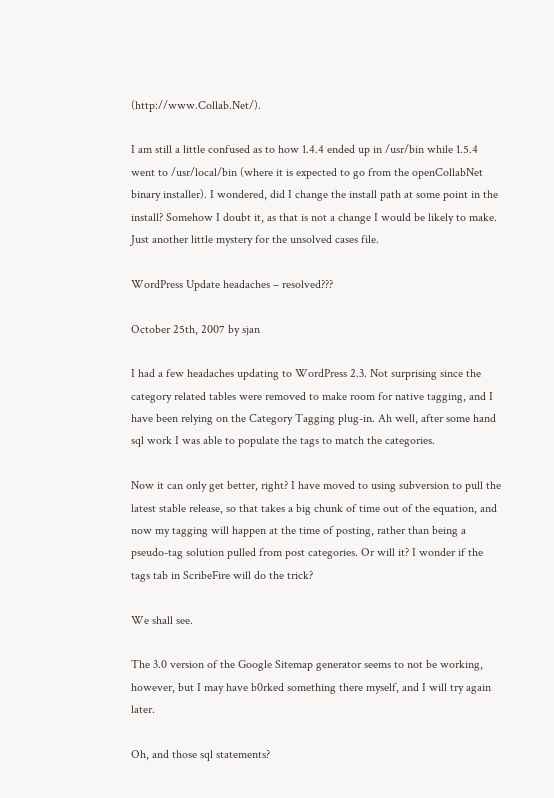(http://www.Collab.Net/).

I am still a little confused as to how 1.4.4 ended up in /usr/bin while 1.5.4 went to /usr/local/bin (where it is expected to go from the openCollabNet binary installer). I wondered, did I change the install path at some point in the install? Somehow I doubt it, as that is not a change I would be likely to make. Just another little mystery for the unsolved cases file.

WordPress Update headaches – resolved???

October 25th, 2007 by sjan

I had a few headaches updating to WordPress 2.3. Not surprising since the category related tables were removed to make room for native tagging, and I have been relying on the Category Tagging plug-in. Ah well, after some hand sql work I was able to populate the tags to match the categories.

Now it can only get better, right? I have moved to using subversion to pull the latest stable release, so that takes a big chunk of time out of the equation, and now my tagging will happen at the time of posting, rather than being a pseudo-tag solution pulled from post categories. Or will it? I wonder if the tags tab in ScribeFire will do the trick?

We shall see.

The 3.0 version of the Google Sitemap generator seems to not be working, however, but I may have b0rked something there myself, and I will try again later.

Oh, and those sql statements?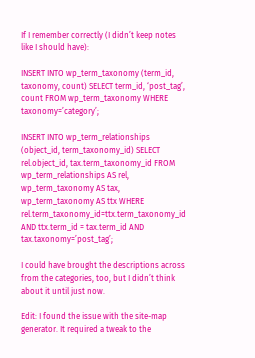If I remember correctly (I didn’t keep notes like I should have):

INSERT INTO wp_term_taxonomy (term_id, taxonomy, count) SELECT term_id, ‘post_tag’, count FROM wp_term_taxonomy WHERE taxonomy=’category’;

INSERT INTO wp_term_relationships (object_id, term_taxonomy_id) SELECT rel.object_id, tax.term_taxonomy_id FROM wp_term_relationships AS rel, wp_term_taxonomy AS tax, wp_term_taxonomy AS ttx WHERE rel.term_taxonomy_id=ttx.term_taxonomy_id AND ttx.term_id = tax.term_id AND tax.taxonomy=’post_tag’;

I could have brought the descriptions across from the categories, too, but I didn’t think about it until just now.

Edit: I found the issue with the site-map generator. It required a tweak to the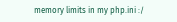memory limits in my php.ini :/